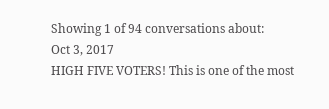Showing 1 of 94 conversations about:
Oct 3, 2017
HIGH FIVE VOTERS! This is one of the most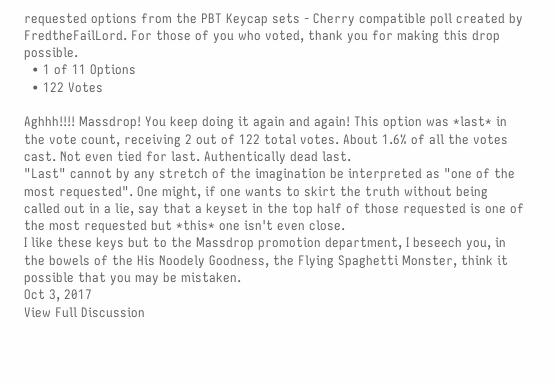requested options from the PBT Keycap sets - Cherry compatible poll created by FredtheFailLord. For those of you who voted, thank you for making this drop possible.
  • 1 of 11 Options
  • 122 Votes

Aghhh!!!! Massdrop! You keep doing it again and again! This option was *last* in the vote count, receiving 2 out of 122 total votes. About 1.6% of all the votes cast. Not even tied for last. Authentically dead last.
"Last" cannot by any stretch of the imagination be interpreted as "one of the most requested". One might, if one wants to skirt the truth without being called out in a lie, say that a keyset in the top half of those requested is one of the most requested but *this* one isn't even close.
I like these keys but to the Massdrop promotion department, I beseech you, in the bowels of the His Noodely Goodness, the Flying Spaghetti Monster, think it possible that you may be mistaken.
Oct 3, 2017
View Full Discussion